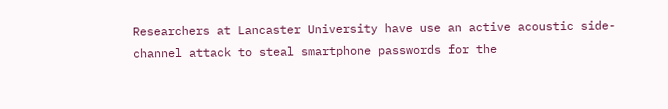Researchers at Lancaster University have use an active acoustic side-channel attack to steal smartphone passwords for the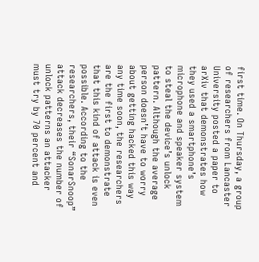first time. On Thursday, a group of researchers from Lancaster University posted a paper to arXiv that demonstrates how they used a smartphone’s microphone and speaker system to steal the device’s unlock pattern. Although the average person doesn’t have to worry about getting hacked this way any time soon, the researchers are the first to demonstrate that this kind of attack is even possible. According to the researchers, their “SonarSnoop” attack decreases the number of unlock patterns an attacker must try by 70 percent and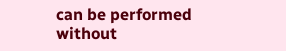can be performed without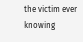the victim ever knowing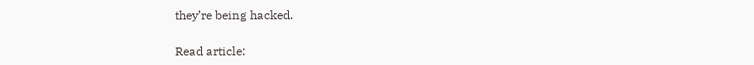they’re being hacked.

Read article: